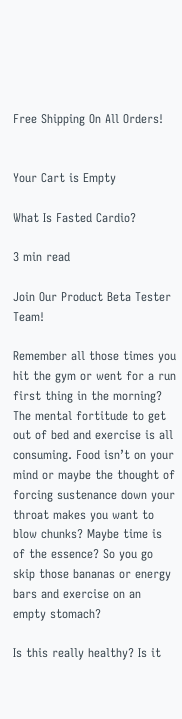Free Shipping On All Orders!


Your Cart is Empty

What Is Fasted Cardio?

3 min read

Join Our Product Beta Tester Team!

Remember all those times you hit the gym or went for a run first thing in the morning? The mental fortitude to get out of bed and exercise is all consuming. Food isn’t on your mind or maybe the thought of forcing sustenance down your throat makes you want to blow chunks? Maybe time is of the essence? So you go skip those bananas or energy bars and exercise on an empty stomach?

Is this really healthy? Is it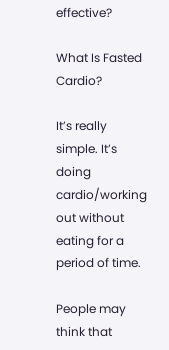effective?

What Is Fasted Cardio?

It’s really simple. It’s doing cardio/working out without eating for a period of time.

People may think that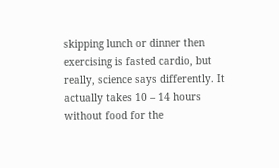skipping lunch or dinner then exercising is fasted cardio, but really, science says differently. It actually takes 10 – 14 hours without food for the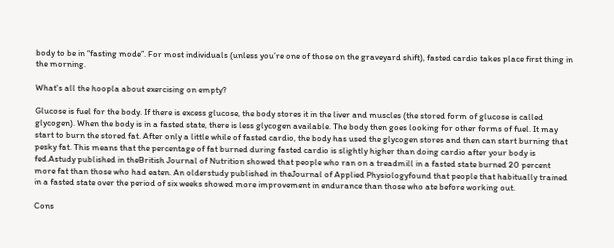body to be in “fasting mode”. For most individuals (unless you’re one of those on the graveyard shift), fasted cardio takes place first thing in the morning.

What's all the hoopla about exercising on empty?

Glucose is fuel for the body. If there is excess glucose, the body stores it in the liver and muscles (the stored form of glucose is called glycogen). When the body is in a fasted state, there is less glycogen available. The body then goes looking for other forms of fuel. It may start to burn the stored fat. After only a little while of fasted cardio, the body has used the glycogen stores and then can start burning that pesky fat. This means that the percentage of fat burned during fasted cardio is slightly higher than doing cardio after your body is fed.Astudy published in theBritish Journal of Nutrition showed that people who ran on a treadmill in a fasted state burned 20 percent more fat than those who had eaten. An olderstudy published in theJournal of Applied Physiologyfound that people that habitually trained in a fasted state over the period of six weeks showed more improvement in endurance than those who ate before working out.

Cons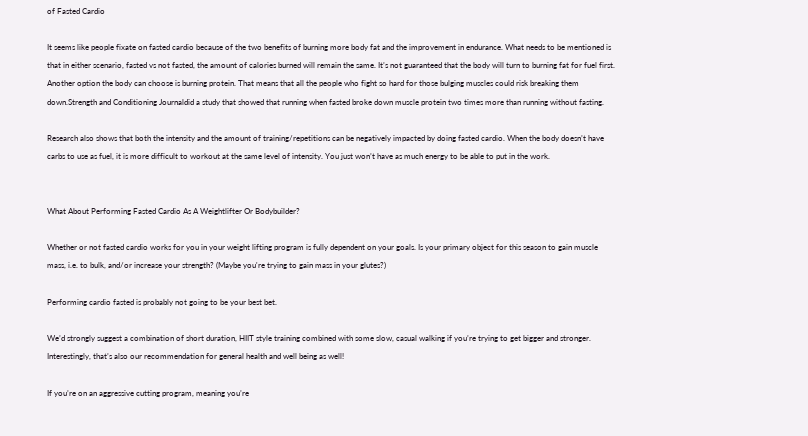of Fasted Cardio

It seems like people fixate on fasted cardio because of the two benefits of burning more body fat and the improvement in endurance. What needs to be mentioned is that in either scenario, fasted vs not fasted, the amount of calories burned will remain the same. It’s not guaranteed that the body will turn to burning fat for fuel first. Another option the body can choose is burning protein. That means that all the people who fight so hard for those bulging muscles could risk breaking them down.Strength and Conditioning Journaldid a study that showed that running when fasted broke down muscle protein two times more than running without fasting.

Research also shows that both the intensity and the amount of training/repetitions can be negatively impacted by doing fasted cardio. When the body doesn’t have carbs to use as fuel, it is more difficult to workout at the same level of intensity. You just won’t have as much energy to be able to put in the work.


What About Performing Fasted Cardio As A Weightlifter Or Bodybuilder?

Whether or not fasted cardio works for you in your weight lifting program is fully dependent on your goals. Is your primary object for this season to gain muscle mass, i.e. to bulk, and/or increase your strength? (Maybe you're trying to gain mass in your glutes?)

Performing cardio fasted is probably not going to be your best bet.

We’d strongly suggest a combination of short duration, HIIT style training combined with some slow, casual walking if you’re trying to get bigger and stronger. Interestingly, that’s also our recommendation for general health and well being as well!

If you’re on an aggressive cutting program, meaning you’re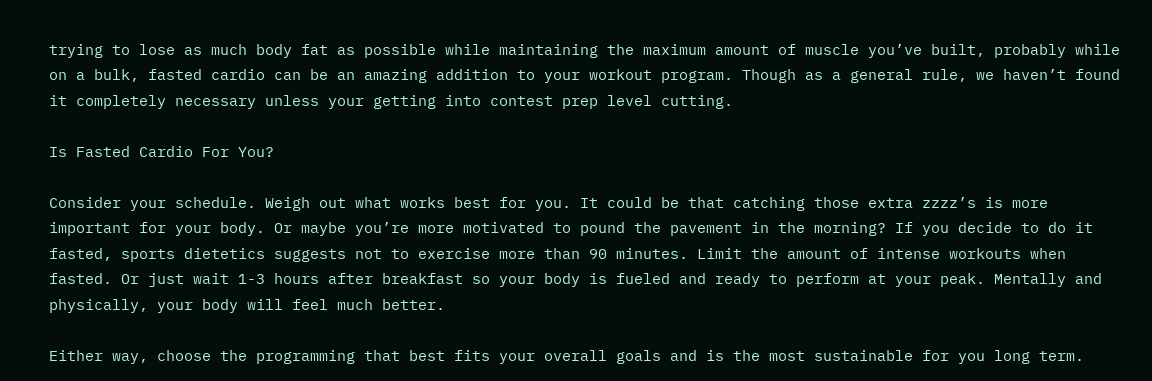trying to lose as much body fat as possible while maintaining the maximum amount of muscle you’ve built, probably while on a bulk, fasted cardio can be an amazing addition to your workout program. Though as a general rule, we haven’t found it completely necessary unless your getting into contest prep level cutting.

Is Fasted Cardio For You?

Consider your schedule. Weigh out what works best for you. It could be that catching those extra zzzz’s is more important for your body. Or maybe you’re more motivated to pound the pavement in the morning? If you decide to do it fasted, sports dietetics suggests not to exercise more than 90 minutes. Limit the amount of intense workouts when fasted. Or just wait 1-3 hours after breakfast so your body is fueled and ready to perform at your peak. Mentally and physically, your body will feel much better.

Either way, choose the programming that best fits your overall goals and is the most sustainable for you long term.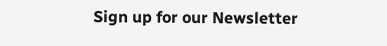Sign up for our Newsletter